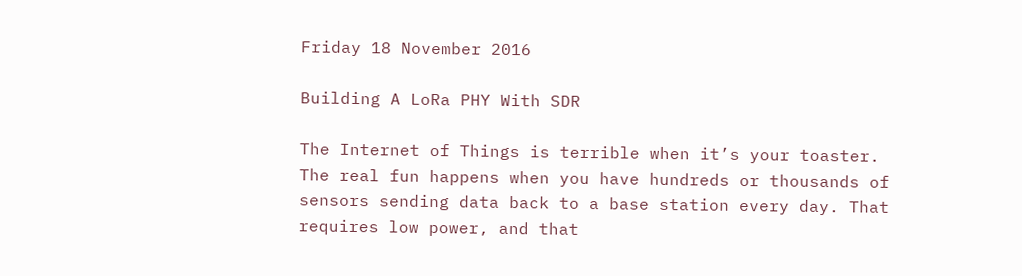Friday 18 November 2016

Building A LoRa PHY With SDR

The Internet of Things is terrible when it’s your toaster. The real fun happens when you have hundreds or thousands of sensors sending data back to a base station every day. That requires low power, and that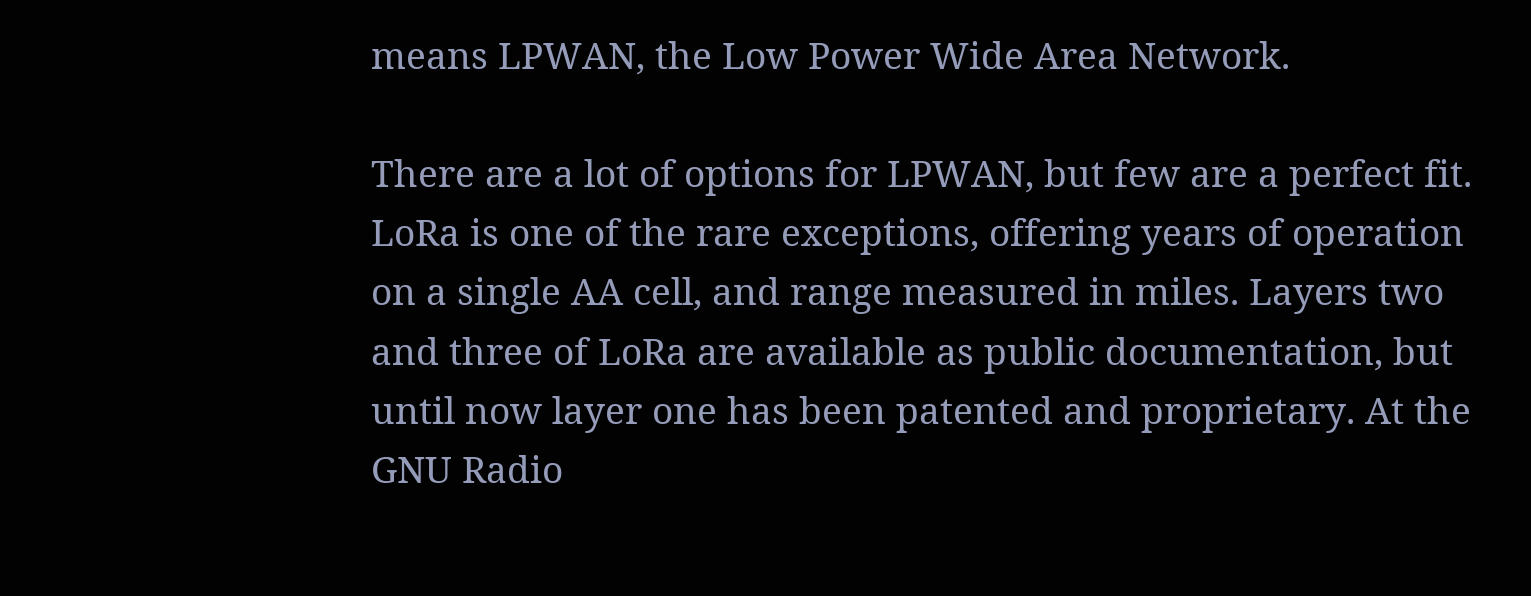means LPWAN, the Low Power Wide Area Network.

There are a lot of options for LPWAN, but few are a perfect fit. LoRa is one of the rare exceptions, offering years of operation on a single AA cell, and range measured in miles. Layers two and three of LoRa are available as public documentation, but until now layer one has been patented and proprietary. At the GNU Radio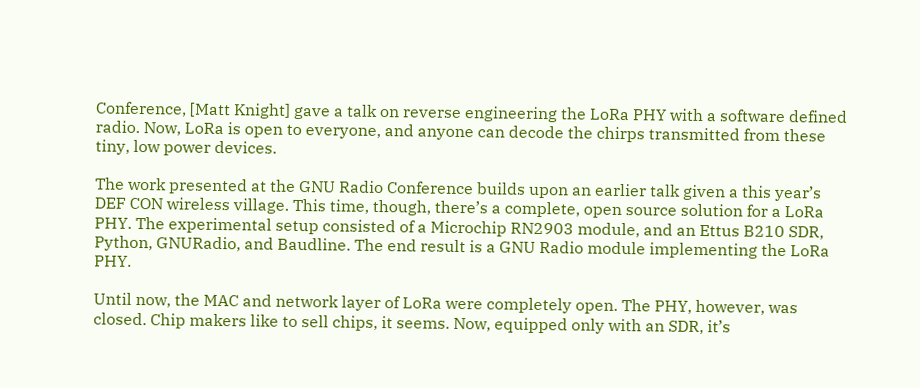Conference, [Matt Knight] gave a talk on reverse engineering the LoRa PHY with a software defined radio. Now, LoRa is open to everyone, and anyone can decode the chirps transmitted from these tiny, low power devices.

The work presented at the GNU Radio Conference builds upon an earlier talk given a this year’s DEF CON wireless village. This time, though, there’s a complete, open source solution for a LoRa PHY. The experimental setup consisted of a Microchip RN2903 module, and an Ettus B210 SDR, Python, GNURadio, and Baudline. The end result is a GNU Radio module implementing the LoRa PHY.

Until now, the MAC and network layer of LoRa were completely open. The PHY, however, was closed. Chip makers like to sell chips, it seems. Now, equipped only with an SDR, it’s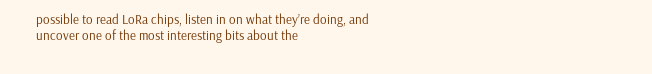possible to read LoRa chips, listen in on what they’re doing, and uncover one of the most interesting bits about the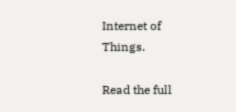Internet of Things.

Read the full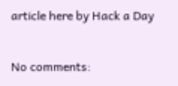article here by Hack a Day

No comments: